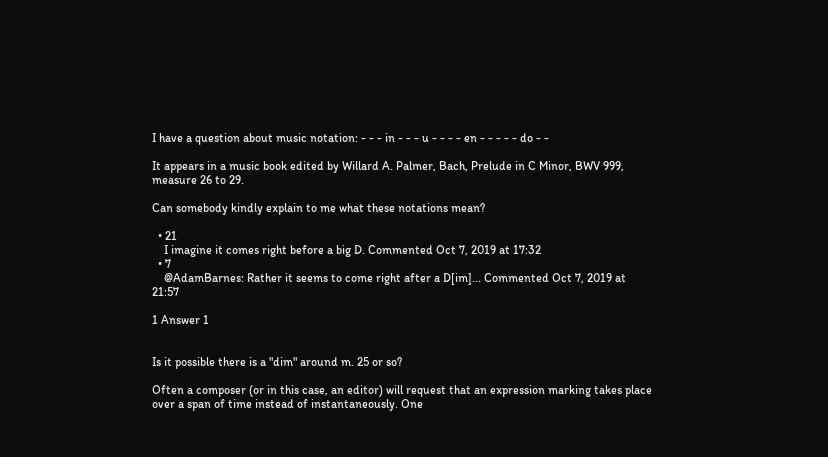I have a question about music notation: - - - in - - - u - - - - en - - - - - do - -

It appears in a music book edited by Willard A. Palmer, Bach, Prelude in C Minor, BWV 999, measure 26 to 29.

Can somebody kindly explain to me what these notations mean?

  • 21
    I imagine it comes right before a big D. Commented Oct 7, 2019 at 17:32
  • 7
    @AdamBarnes: Rather it seems to come right after a D[im]... Commented Oct 7, 2019 at 21:57

1 Answer 1


Is it possible there is a "dim" around m. 25 or so?

Often a composer (or in this case, an editor) will request that an expression marking takes place over a span of time instead of instantaneously. One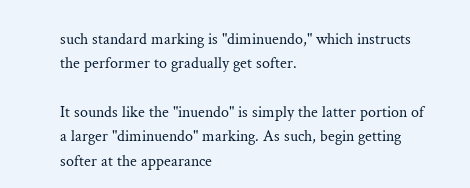such standard marking is "diminuendo," which instructs the performer to gradually get softer.

It sounds like the "inuendo" is simply the latter portion of a larger "diminuendo" marking. As such, begin getting softer at the appearance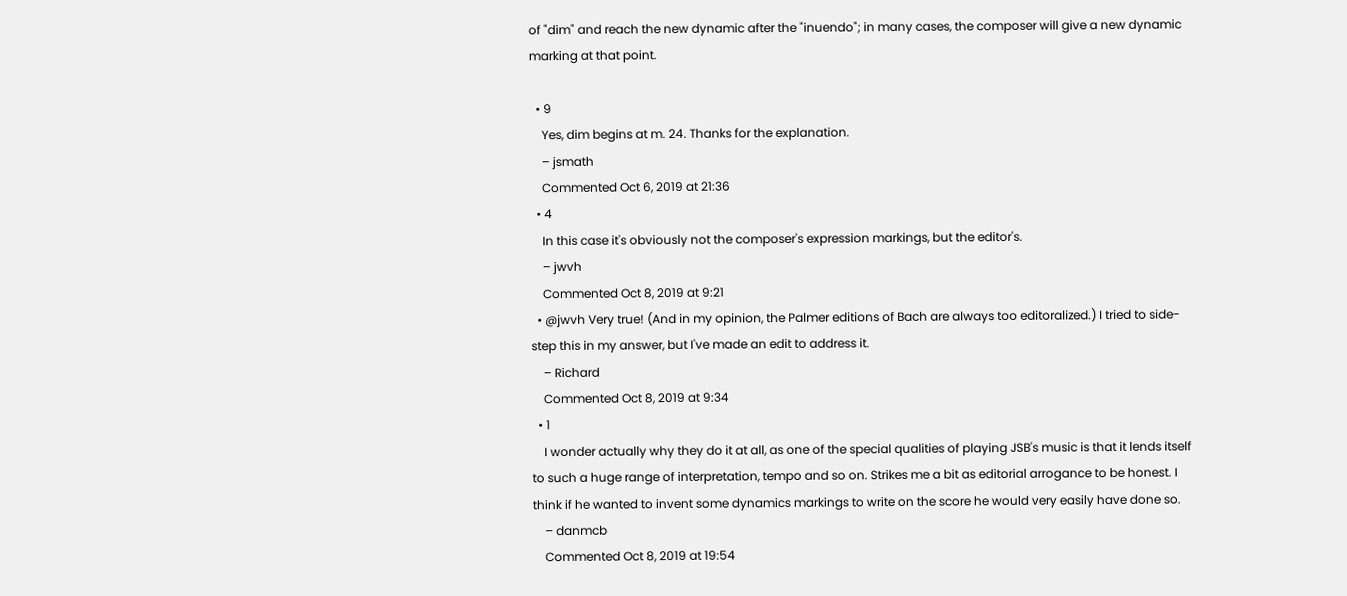of "dim" and reach the new dynamic after the "inuendo"; in many cases, the composer will give a new dynamic marking at that point.

  • 9
    Yes, dim begins at m. 24. Thanks for the explanation.
    – jsmath
    Commented Oct 6, 2019 at 21:36
  • 4
    In this case it's obviously not the composer's expression markings, but the editor's.
    – jwvh
    Commented Oct 8, 2019 at 9:21
  • @jwvh Very true! (And in my opinion, the Palmer editions of Bach are always too editoralized.) I tried to side-step this in my answer, but I've made an edit to address it.
    – Richard
    Commented Oct 8, 2019 at 9:34
  • 1
    I wonder actually why they do it at all, as one of the special qualities of playing JSB's music is that it lends itself to such a huge range of interpretation, tempo and so on. Strikes me a bit as editorial arrogance to be honest. I think if he wanted to invent some dynamics markings to write on the score he would very easily have done so.
    – danmcb
    Commented Oct 8, 2019 at 19:54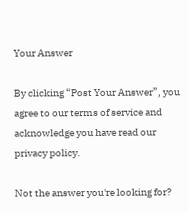Your Answer

By clicking “Post Your Answer”, you agree to our terms of service and acknowledge you have read our privacy policy.

Not the answer you're looking for?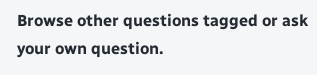Browse other questions tagged or ask your own question.